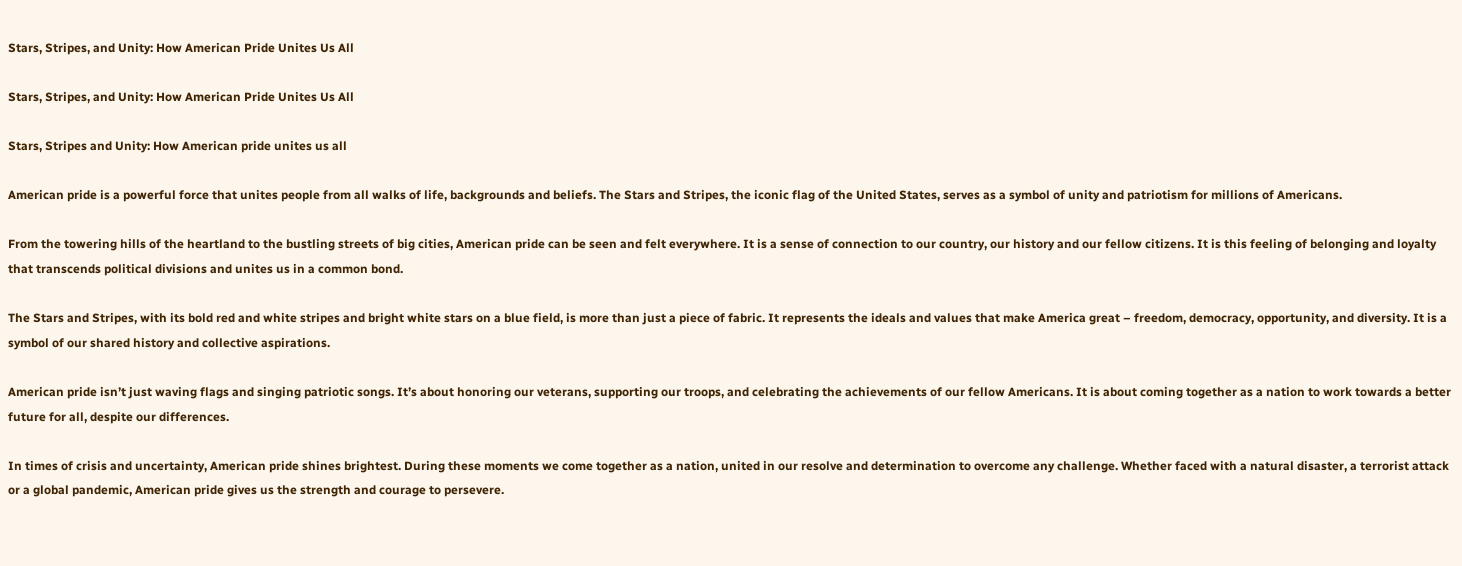Stars, Stripes, and Unity: How American Pride Unites Us All

Stars, Stripes, and Unity: How American Pride Unites Us All

Stars, Stripes and Unity: How American pride unites us all

American pride is a powerful force that unites people from all walks of life, backgrounds and beliefs. The Stars and Stripes, the iconic flag of the United States, serves as a symbol of unity and patriotism for millions of Americans.

From the towering hills of the heartland to the bustling streets of big cities, American pride can be seen and felt everywhere. It is a sense of connection to our country, our history and our fellow citizens. It is this feeling of belonging and loyalty that transcends political divisions and unites us in a common bond.

The Stars and Stripes, with its bold red and white stripes and bright white stars on a blue field, is more than just a piece of fabric. It represents the ideals and values that make America great – freedom, democracy, opportunity, and diversity. It is a symbol of our shared history and collective aspirations.

American pride isn’t just waving flags and singing patriotic songs. It’s about honoring our veterans, supporting our troops, and celebrating the achievements of our fellow Americans. It is about coming together as a nation to work towards a better future for all, despite our differences.

In times of crisis and uncertainty, American pride shines brightest. During these moments we come together as a nation, united in our resolve and determination to overcome any challenge. Whether faced with a natural disaster, a terrorist attack or a global pandemic, American pride gives us the strength and courage to persevere.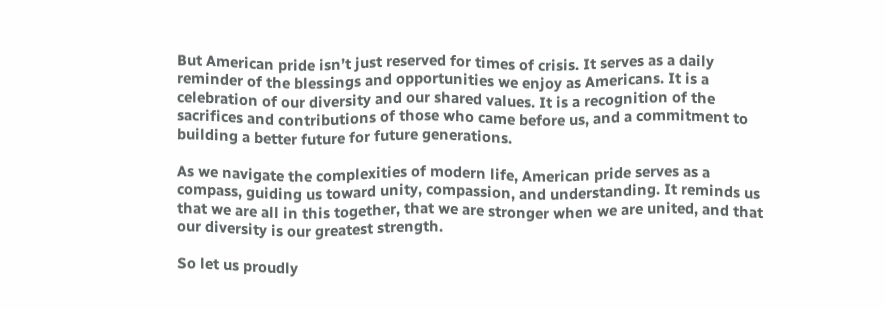But American pride isn’t just reserved for times of crisis. It serves as a daily reminder of the blessings and opportunities we enjoy as Americans. It is a celebration of our diversity and our shared values. It is a recognition of the sacrifices and contributions of those who came before us, and a commitment to building a better future for future generations.

As we navigate the complexities of modern life, American pride serves as a compass, guiding us toward unity, compassion, and understanding. It reminds us that we are all in this together, that we are stronger when we are united, and that our diversity is our greatest strength.

So let us proudly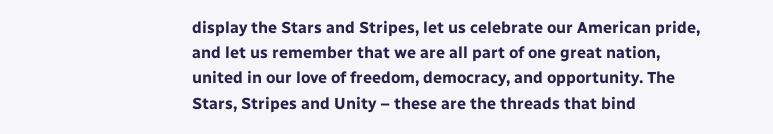display the Stars and Stripes, let us celebrate our American pride, and let us remember that we are all part of one great nation, united in our love of freedom, democracy, and opportunity. The Stars, Stripes and Unity – these are the threads that bind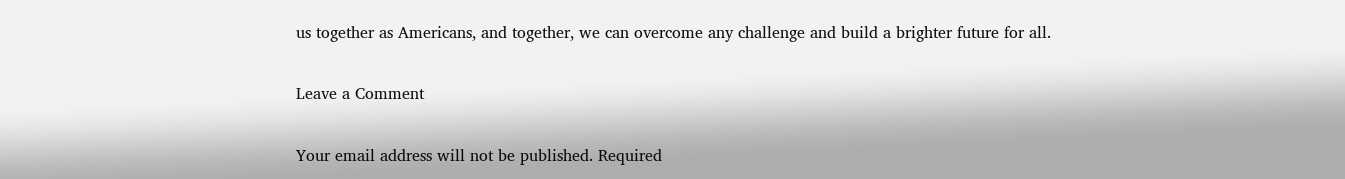us together as Americans, and together, we can overcome any challenge and build a brighter future for all.

Leave a Comment

Your email address will not be published. Required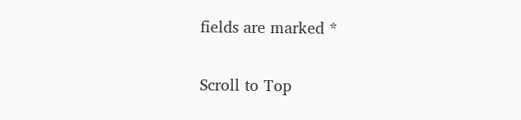fields are marked *

Scroll to Top